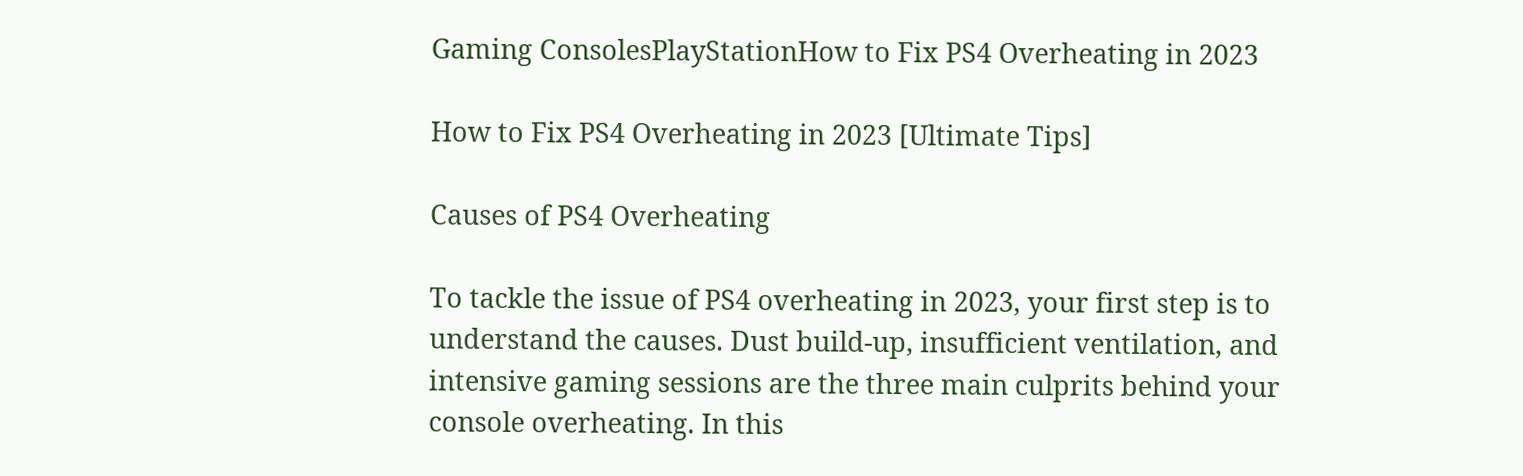Gaming ConsolesPlayStationHow to Fix PS4 Overheating in 2023

How to Fix PS4 Overheating in 2023 [Ultimate Tips]

Causes of PS4 Overheating

To tackle the issue of PS4 overheating in 2023, your first step is to understand the causes. Dust build-up, insufficient ventilation, and intensive gaming sessions are the three main culprits behind your console overheating. In this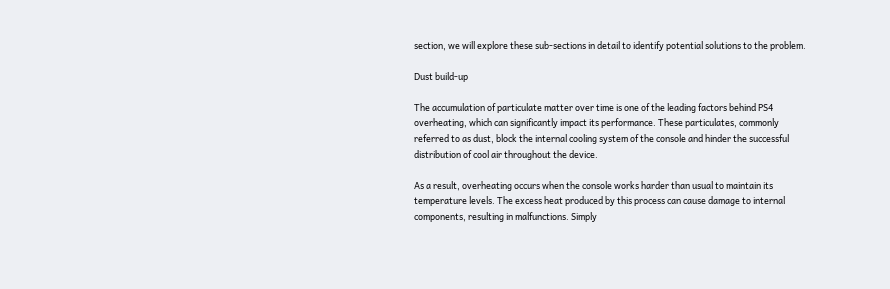section, we will explore these sub-sections in detail to identify potential solutions to the problem.

Dust build-up

The accumulation of particulate matter over time is one of the leading factors behind PS4 overheating, which can significantly impact its performance. These particulates, commonly referred to as dust, block the internal cooling system of the console and hinder the successful distribution of cool air throughout the device.

As a result, overheating occurs when the console works harder than usual to maintain its temperature levels. The excess heat produced by this process can cause damage to internal components, resulting in malfunctions. Simply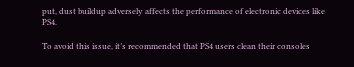put, dust buildup adversely affects the performance of electronic devices like PS4.

To avoid this issue, it’s recommended that PS4 users clean their consoles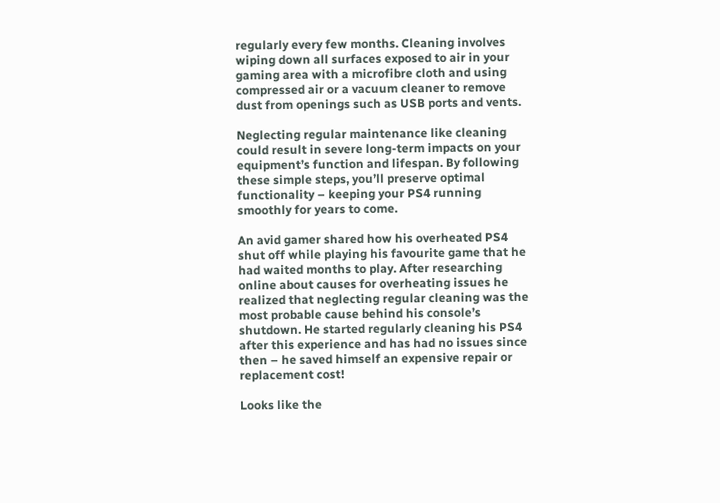regularly every few months. Cleaning involves wiping down all surfaces exposed to air in your gaming area with a microfibre cloth and using compressed air or a vacuum cleaner to remove dust from openings such as USB ports and vents.

Neglecting regular maintenance like cleaning could result in severe long-term impacts on your equipment’s function and lifespan. By following these simple steps, you’ll preserve optimal functionality – keeping your PS4 running smoothly for years to come.

An avid gamer shared how his overheated PS4 shut off while playing his favourite game that he had waited months to play. After researching online about causes for overheating issues he realized that neglecting regular cleaning was the most probable cause behind his console’s shutdown. He started regularly cleaning his PS4 after this experience and has had no issues since then – he saved himself an expensive repair or replacement cost!

Looks like the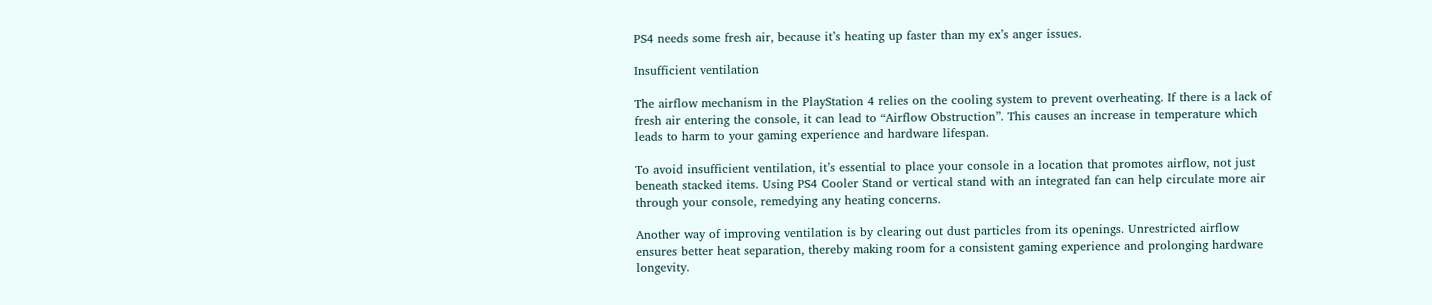PS4 needs some fresh air, because it’s heating up faster than my ex’s anger issues.

Insufficient ventilation

The airflow mechanism in the PlayStation 4 relies on the cooling system to prevent overheating. If there is a lack of fresh air entering the console, it can lead to “Airflow Obstruction”. This causes an increase in temperature which leads to harm to your gaming experience and hardware lifespan.

To avoid insufficient ventilation, it’s essential to place your console in a location that promotes airflow, not just beneath stacked items. Using PS4 Cooler Stand or vertical stand with an integrated fan can help circulate more air through your console, remedying any heating concerns.

Another way of improving ventilation is by clearing out dust particles from its openings. Unrestricted airflow ensures better heat separation, thereby making room for a consistent gaming experience and prolonging hardware longevity.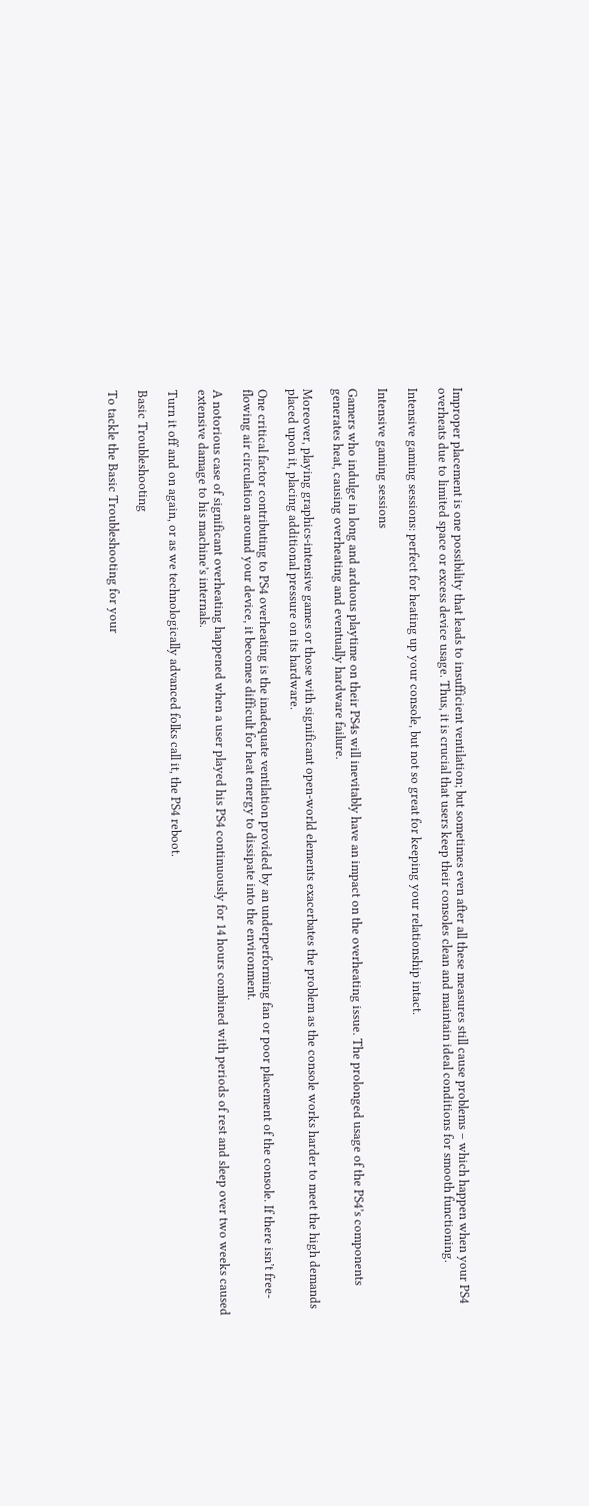Improper placement is one possibility that leads to insufficient ventilation; but sometimes even after all these measures still cause problems – which happen when your PS4 overheats due to limited space or excess device usage. Thus, it is crucial that users keep their consoles clean and maintain ideal conditions for smooth functioning.

Intensive gaming sessions: perfect for heating up your console, but not so great for keeping your relationship intact.

Intensive gaming sessions

Gamers who indulge in long and arduous playtime on their PS4s will inevitably have an impact on the overheating issue. The prolonged usage of the PS4’s components generates heat, causing overheating and eventually hardware failure.

Moreover, playing graphics-intensive games or those with significant open-world elements exacerbates the problem as the console works harder to meet the high demands placed upon it, placing additional pressure on its hardware.

One critical factor contributing to PS4 overheating is the inadequate ventilation provided by an underperforming fan or poor placement of the console. If there isn’t free-flowing air circulation around your device, it becomes difficult for heat energy to dissipate into the environment.

A notorious case of significant overheating happened when a user played his PS4 continuously for 14 hours combined with periods of rest and sleep over two weeks caused extensive damage to his machine’s internals.

Turn it off and on again, or as we technologically advanced folks call it, the PS4 reboot.

Basic Troubleshooting

To tackle the Basic Troubleshooting for your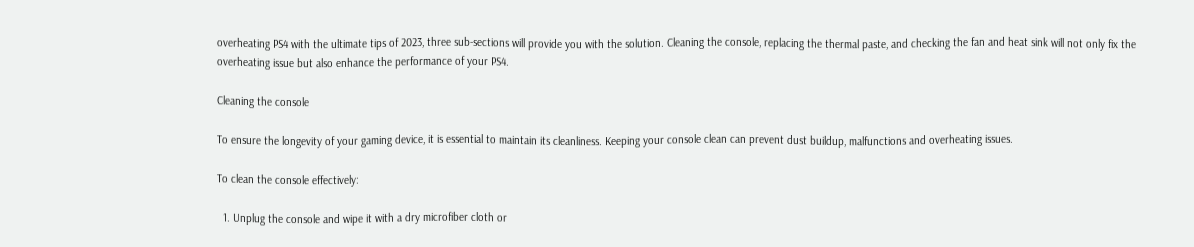overheating PS4 with the ultimate tips of 2023, three sub-sections will provide you with the solution. Cleaning the console, replacing the thermal paste, and checking the fan and heat sink will not only fix the overheating issue but also enhance the performance of your PS4.

Cleaning the console

To ensure the longevity of your gaming device, it is essential to maintain its cleanliness. Keeping your console clean can prevent dust buildup, malfunctions and overheating issues.

To clean the console effectively:

  1. Unplug the console and wipe it with a dry microfiber cloth or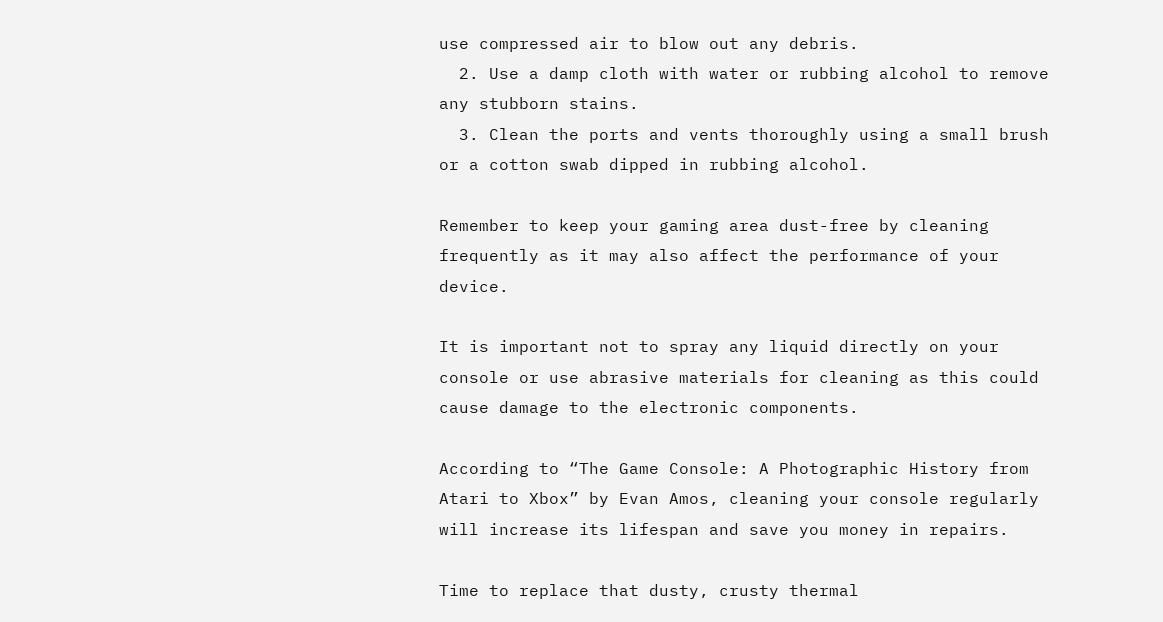use compressed air to blow out any debris.
  2. Use a damp cloth with water or rubbing alcohol to remove any stubborn stains.
  3. Clean the ports and vents thoroughly using a small brush or a cotton swab dipped in rubbing alcohol.

Remember to keep your gaming area dust-free by cleaning frequently as it may also affect the performance of your device.

It is important not to spray any liquid directly on your console or use abrasive materials for cleaning as this could cause damage to the electronic components.

According to “The Game Console: A Photographic History from Atari to Xbox” by Evan Amos, cleaning your console regularly will increase its lifespan and save you money in repairs.

Time to replace that dusty, crusty thermal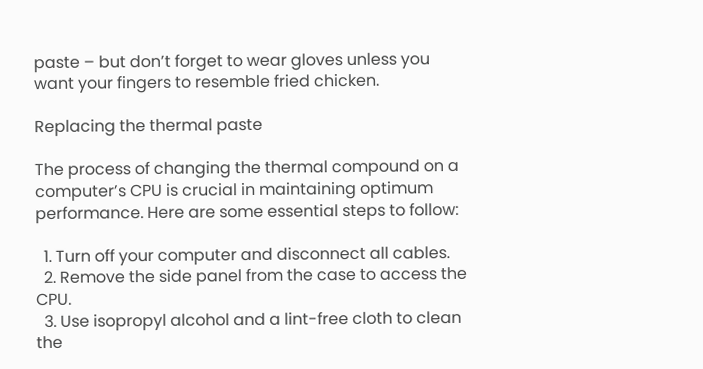paste – but don’t forget to wear gloves unless you want your fingers to resemble fried chicken.

Replacing the thermal paste

The process of changing the thermal compound on a computer’s CPU is crucial in maintaining optimum performance. Here are some essential steps to follow:

  1. Turn off your computer and disconnect all cables.
  2. Remove the side panel from the case to access the CPU.
  3. Use isopropyl alcohol and a lint-free cloth to clean the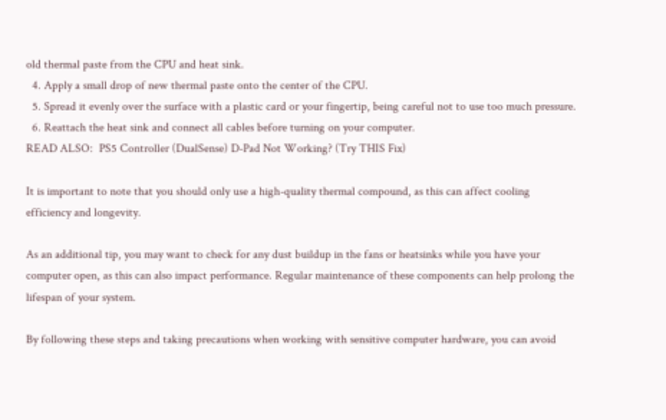old thermal paste from the CPU and heat sink.
  4. Apply a small drop of new thermal paste onto the center of the CPU.
  5. Spread it evenly over the surface with a plastic card or your fingertip, being careful not to use too much pressure.
  6. Reattach the heat sink and connect all cables before turning on your computer.
READ ALSO:  PS5 Controller (DualSense) D-Pad Not Working? (Try THIS Fix)

It is important to note that you should only use a high-quality thermal compound, as this can affect cooling efficiency and longevity.

As an additional tip, you may want to check for any dust buildup in the fans or heatsinks while you have your computer open, as this can also impact performance. Regular maintenance of these components can help prolong the lifespan of your system.

By following these steps and taking precautions when working with sensitive computer hardware, you can avoid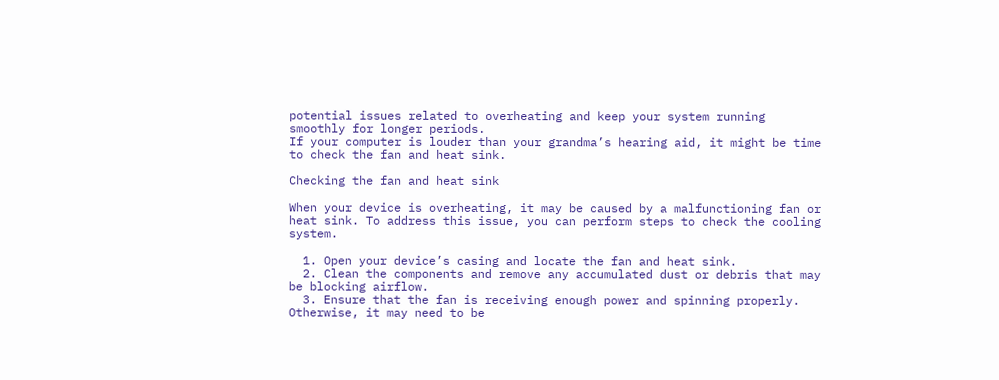potential issues related to overheating and keep your system running smoothly for longer periods.
If your computer is louder than your grandma’s hearing aid, it might be time to check the fan and heat sink.

Checking the fan and heat sink

When your device is overheating, it may be caused by a malfunctioning fan or heat sink. To address this issue, you can perform steps to check the cooling system.

  1. Open your device’s casing and locate the fan and heat sink.
  2. Clean the components and remove any accumulated dust or debris that may be blocking airflow.
  3. Ensure that the fan is receiving enough power and spinning properly. Otherwise, it may need to be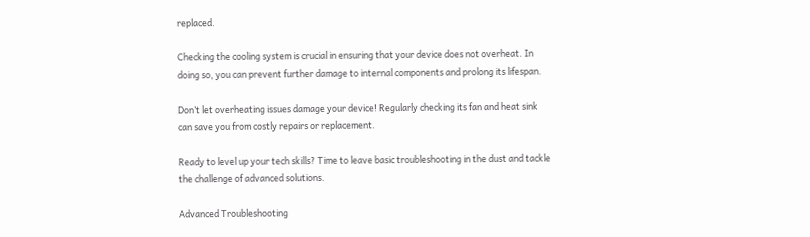replaced.

Checking the cooling system is crucial in ensuring that your device does not overheat. In doing so, you can prevent further damage to internal components and prolong its lifespan.

Don’t let overheating issues damage your device! Regularly checking its fan and heat sink can save you from costly repairs or replacement.

Ready to level up your tech skills? Time to leave basic troubleshooting in the dust and tackle the challenge of advanced solutions.

Advanced Troubleshooting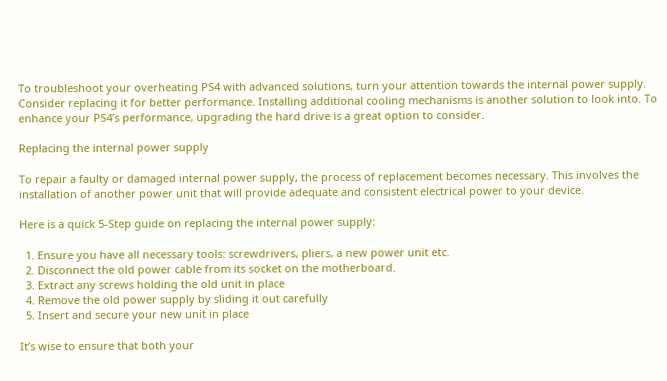To troubleshoot your overheating PS4 with advanced solutions, turn your attention towards the internal power supply. Consider replacing it for better performance. Installing additional cooling mechanisms is another solution to look into. To enhance your PS4’s performance, upgrading the hard drive is a great option to consider.

Replacing the internal power supply

To repair a faulty or damaged internal power supply, the process of replacement becomes necessary. This involves the installation of another power unit that will provide adequate and consistent electrical power to your device.

Here is a quick 5-Step guide on replacing the internal power supply:

  1. Ensure you have all necessary tools: screwdrivers, pliers, a new power unit etc.
  2. Disconnect the old power cable from its socket on the motherboard.
  3. Extract any screws holding the old unit in place
  4. Remove the old power supply by sliding it out carefully
  5. Insert and secure your new unit in place

It’s wise to ensure that both your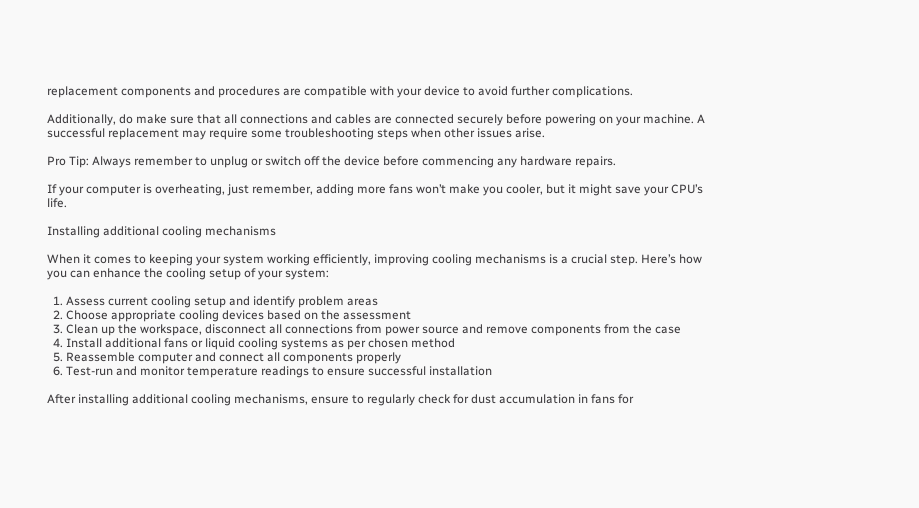replacement components and procedures are compatible with your device to avoid further complications.

Additionally, do make sure that all connections and cables are connected securely before powering on your machine. A successful replacement may require some troubleshooting steps when other issues arise.

Pro Tip: Always remember to unplug or switch off the device before commencing any hardware repairs.

If your computer is overheating, just remember, adding more fans won’t make you cooler, but it might save your CPU’s life.

Installing additional cooling mechanisms

When it comes to keeping your system working efficiently, improving cooling mechanisms is a crucial step. Here’s how you can enhance the cooling setup of your system:

  1. Assess current cooling setup and identify problem areas
  2. Choose appropriate cooling devices based on the assessment
  3. Clean up the workspace, disconnect all connections from power source and remove components from the case
  4. Install additional fans or liquid cooling systems as per chosen method
  5. Reassemble computer and connect all components properly
  6. Test-run and monitor temperature readings to ensure successful installation

After installing additional cooling mechanisms, ensure to regularly check for dust accumulation in fans for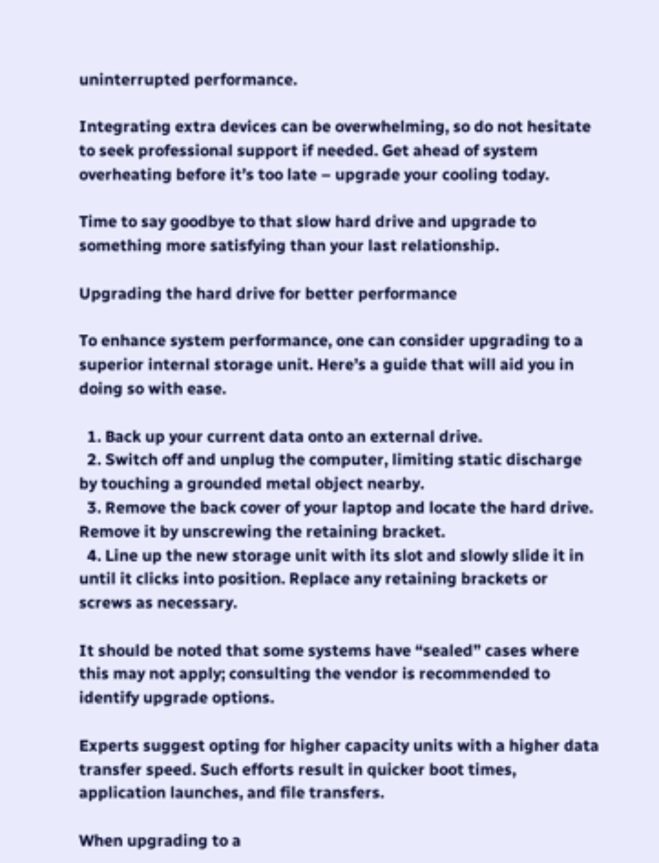uninterrupted performance.

Integrating extra devices can be overwhelming, so do not hesitate to seek professional support if needed. Get ahead of system overheating before it’s too late – upgrade your cooling today.

Time to say goodbye to that slow hard drive and upgrade to something more satisfying than your last relationship.

Upgrading the hard drive for better performance

To enhance system performance, one can consider upgrading to a superior internal storage unit. Here’s a guide that will aid you in doing so with ease.

  1. Back up your current data onto an external drive.
  2. Switch off and unplug the computer, limiting static discharge by touching a grounded metal object nearby.
  3. Remove the back cover of your laptop and locate the hard drive. Remove it by unscrewing the retaining bracket.
  4. Line up the new storage unit with its slot and slowly slide it in until it clicks into position. Replace any retaining brackets or screws as necessary.

It should be noted that some systems have “sealed” cases where this may not apply; consulting the vendor is recommended to identify upgrade options.

Experts suggest opting for higher capacity units with a higher data transfer speed. Such efforts result in quicker boot times, application launches, and file transfers.

When upgrading to a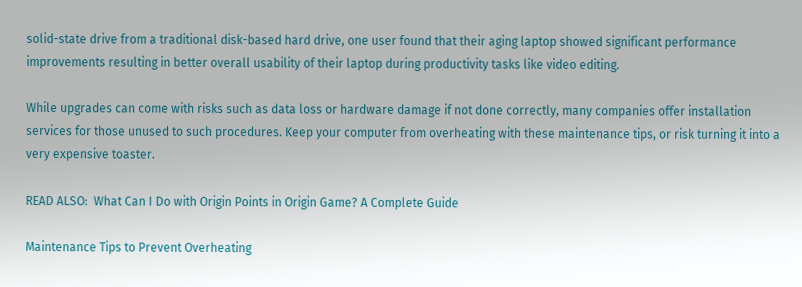solid-state drive from a traditional disk-based hard drive, one user found that their aging laptop showed significant performance improvements resulting in better overall usability of their laptop during productivity tasks like video editing.

While upgrades can come with risks such as data loss or hardware damage if not done correctly, many companies offer installation services for those unused to such procedures. Keep your computer from overheating with these maintenance tips, or risk turning it into a very expensive toaster.

READ ALSO:  What Can I Do with Origin Points in Origin Game? A Complete Guide

Maintenance Tips to Prevent Overheating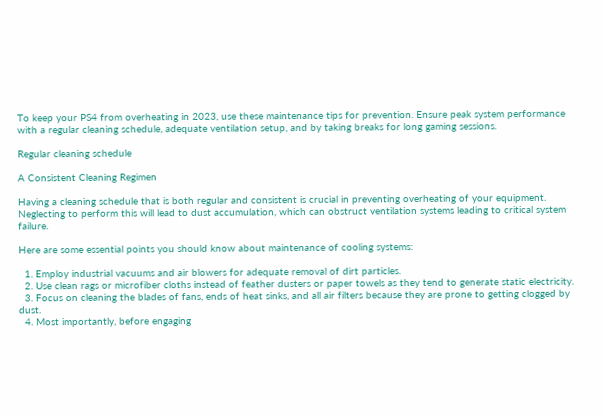To keep your PS4 from overheating in 2023, use these maintenance tips for prevention. Ensure peak system performance with a regular cleaning schedule, adequate ventilation setup, and by taking breaks for long gaming sessions.

Regular cleaning schedule

A Consistent Cleaning Regimen

Having a cleaning schedule that is both regular and consistent is crucial in preventing overheating of your equipment. Neglecting to perform this will lead to dust accumulation, which can obstruct ventilation systems leading to critical system failure.

Here are some essential points you should know about maintenance of cooling systems:

  1. Employ industrial vacuums and air blowers for adequate removal of dirt particles.
  2. Use clean rags or microfiber cloths instead of feather dusters or paper towels as they tend to generate static electricity.
  3. Focus on cleaning the blades of fans, ends of heat sinks, and all air filters because they are prone to getting clogged by dust.
  4. Most importantly, before engaging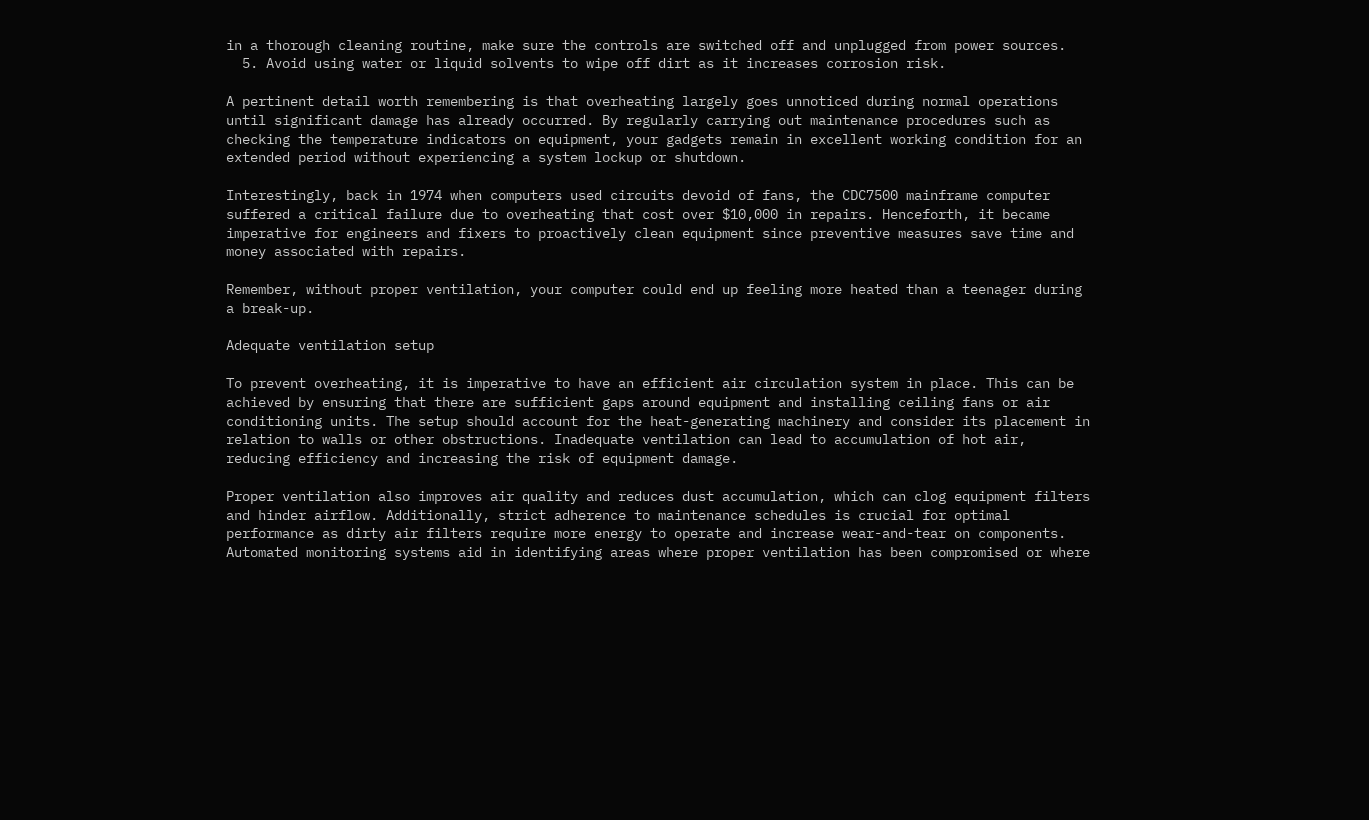in a thorough cleaning routine, make sure the controls are switched off and unplugged from power sources.
  5. Avoid using water or liquid solvents to wipe off dirt as it increases corrosion risk.

A pertinent detail worth remembering is that overheating largely goes unnoticed during normal operations until significant damage has already occurred. By regularly carrying out maintenance procedures such as checking the temperature indicators on equipment, your gadgets remain in excellent working condition for an extended period without experiencing a system lockup or shutdown.

Interestingly, back in 1974 when computers used circuits devoid of fans, the CDC7500 mainframe computer suffered a critical failure due to overheating that cost over $10,000 in repairs. Henceforth, it became imperative for engineers and fixers to proactively clean equipment since preventive measures save time and money associated with repairs.

Remember, without proper ventilation, your computer could end up feeling more heated than a teenager during a break-up.

Adequate ventilation setup

To prevent overheating, it is imperative to have an efficient air circulation system in place. This can be achieved by ensuring that there are sufficient gaps around equipment and installing ceiling fans or air conditioning units. The setup should account for the heat-generating machinery and consider its placement in relation to walls or other obstructions. Inadequate ventilation can lead to accumulation of hot air, reducing efficiency and increasing the risk of equipment damage.

Proper ventilation also improves air quality and reduces dust accumulation, which can clog equipment filters and hinder airflow. Additionally, strict adherence to maintenance schedules is crucial for optimal performance as dirty air filters require more energy to operate and increase wear-and-tear on components. Automated monitoring systems aid in identifying areas where proper ventilation has been compromised or where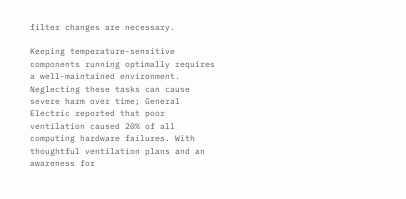filter changes are necessary.

Keeping temperature-sensitive components running optimally requires a well-maintained environment. Neglecting these tasks can cause severe harm over time; General Electric reported that poor ventilation caused 20% of all computing hardware failures. With thoughtful ventilation plans and an awareness for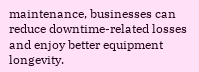maintenance, businesses can reduce downtime-related losses and enjoy better equipment longevity.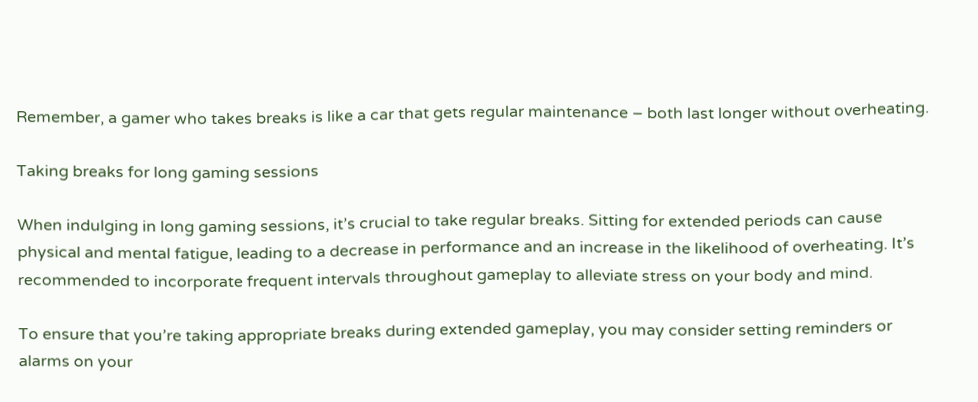Remember, a gamer who takes breaks is like a car that gets regular maintenance – both last longer without overheating.

Taking breaks for long gaming sessions

When indulging in long gaming sessions, it’s crucial to take regular breaks. Sitting for extended periods can cause physical and mental fatigue, leading to a decrease in performance and an increase in the likelihood of overheating. It’s recommended to incorporate frequent intervals throughout gameplay to alleviate stress on your body and mind.

To ensure that you’re taking appropriate breaks during extended gameplay, you may consider setting reminders or alarms on your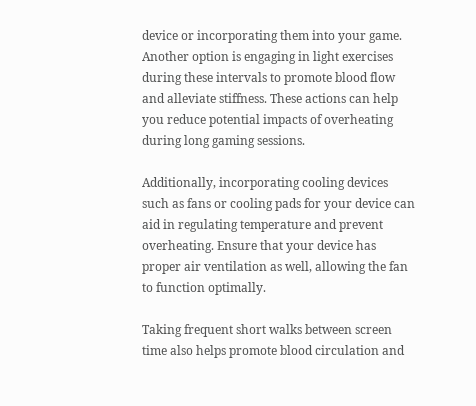device or incorporating them into your game. Another option is engaging in light exercises during these intervals to promote blood flow and alleviate stiffness. These actions can help you reduce potential impacts of overheating during long gaming sessions.

Additionally, incorporating cooling devices such as fans or cooling pads for your device can aid in regulating temperature and prevent overheating. Ensure that your device has proper air ventilation as well, allowing the fan to function optimally.

Taking frequent short walks between screen time also helps promote blood circulation and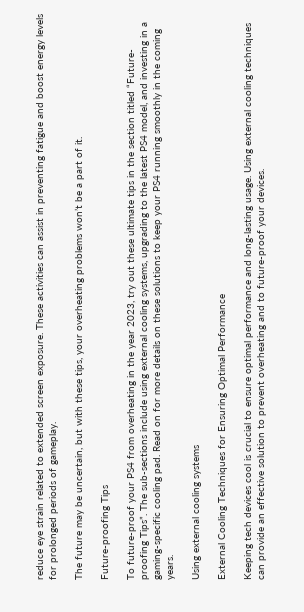reduce eye strain related to extended screen exposure. These activities can assist in preventing fatigue and boost energy levels for prolonged periods of gameplay.

The future may be uncertain, but with these tips, your overheating problems won’t be a part of it.

Future-proofing Tips

To future-proof your PS4 from overheating in the year 2023, try out these ultimate tips in the section titled “Future-proofing Tips”. The sub-sections include using external cooling systems, upgrading to the latest PS4 model, and investing in a gaming-specific cooling pad. Read on for more details on these solutions to keep your PS4 running smoothly in the coming years.

Using external cooling systems

External Cooling Techniques for Ensuring Optimal Performance

Keeping tech devices cool is crucial to ensure optimal performance and long-lasting usage. Using external cooling techniques can provide an effective solution to prevent overheating and to future-proof your devices.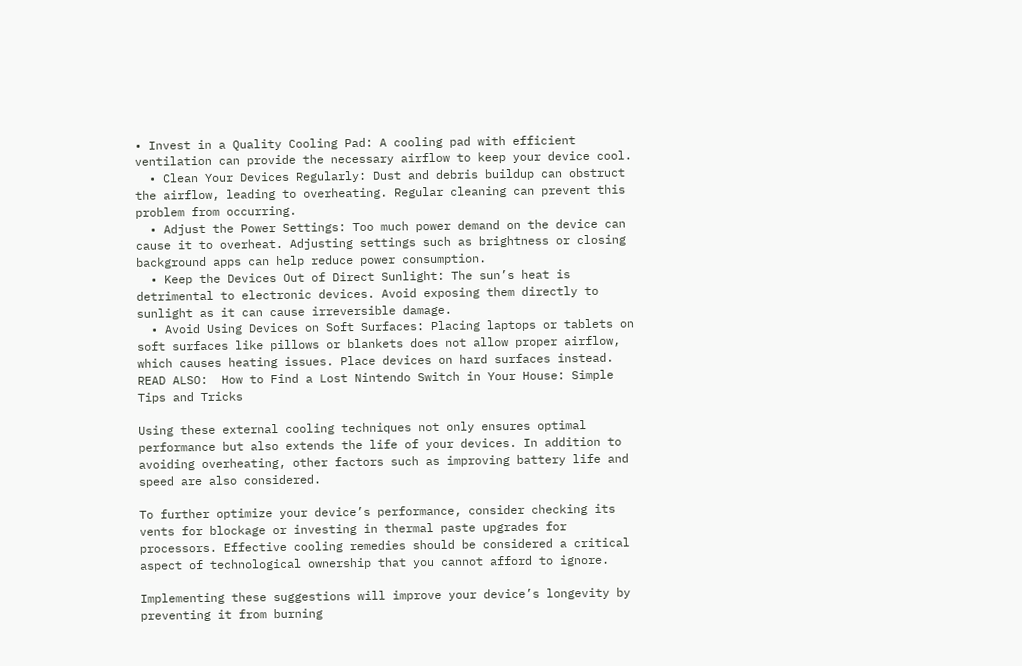• Invest in a Quality Cooling Pad: A cooling pad with efficient ventilation can provide the necessary airflow to keep your device cool.
  • Clean Your Devices Regularly: Dust and debris buildup can obstruct the airflow, leading to overheating. Regular cleaning can prevent this problem from occurring.
  • Adjust the Power Settings: Too much power demand on the device can cause it to overheat. Adjusting settings such as brightness or closing background apps can help reduce power consumption.
  • Keep the Devices Out of Direct Sunlight: The sun’s heat is detrimental to electronic devices. Avoid exposing them directly to sunlight as it can cause irreversible damage.
  • Avoid Using Devices on Soft Surfaces: Placing laptops or tablets on soft surfaces like pillows or blankets does not allow proper airflow, which causes heating issues. Place devices on hard surfaces instead.
READ ALSO:  How to Find a Lost Nintendo Switch in Your House: Simple Tips and Tricks

Using these external cooling techniques not only ensures optimal performance but also extends the life of your devices. In addition to avoiding overheating, other factors such as improving battery life and speed are also considered.

To further optimize your device’s performance, consider checking its vents for blockage or investing in thermal paste upgrades for processors. Effective cooling remedies should be considered a critical aspect of technological ownership that you cannot afford to ignore.

Implementing these suggestions will improve your device’s longevity by preventing it from burning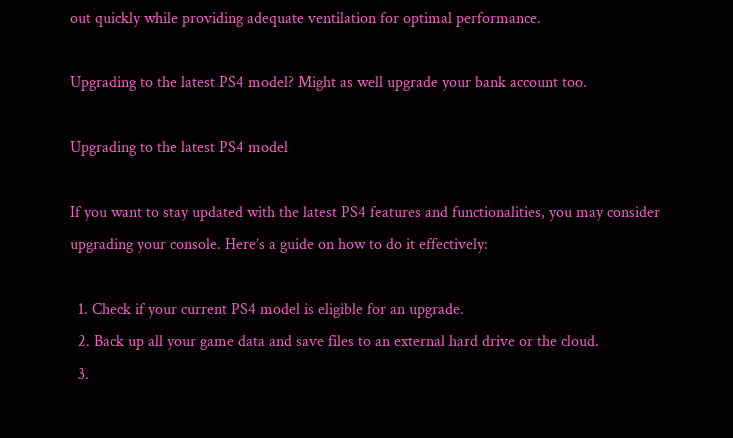out quickly while providing adequate ventilation for optimal performance.

Upgrading to the latest PS4 model? Might as well upgrade your bank account too.

Upgrading to the latest PS4 model

If you want to stay updated with the latest PS4 features and functionalities, you may consider upgrading your console. Here’s a guide on how to do it effectively:

  1. Check if your current PS4 model is eligible for an upgrade.
  2. Back up all your game data and save files to an external hard drive or the cloud.
  3.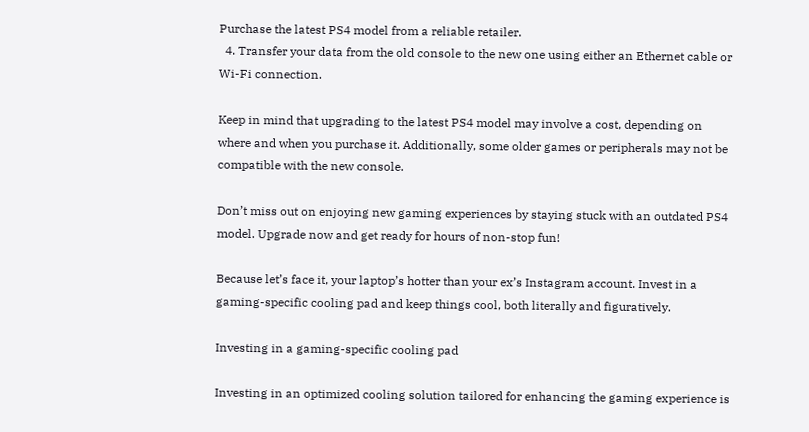Purchase the latest PS4 model from a reliable retailer.
  4. Transfer your data from the old console to the new one using either an Ethernet cable or Wi-Fi connection.

Keep in mind that upgrading to the latest PS4 model may involve a cost, depending on where and when you purchase it. Additionally, some older games or peripherals may not be compatible with the new console.

Don’t miss out on enjoying new gaming experiences by staying stuck with an outdated PS4 model. Upgrade now and get ready for hours of non-stop fun!

Because let’s face it, your laptop’s hotter than your ex’s Instagram account. Invest in a gaming-specific cooling pad and keep things cool, both literally and figuratively.

Investing in a gaming-specific cooling pad

Investing in an optimized cooling solution tailored for enhancing the gaming experience is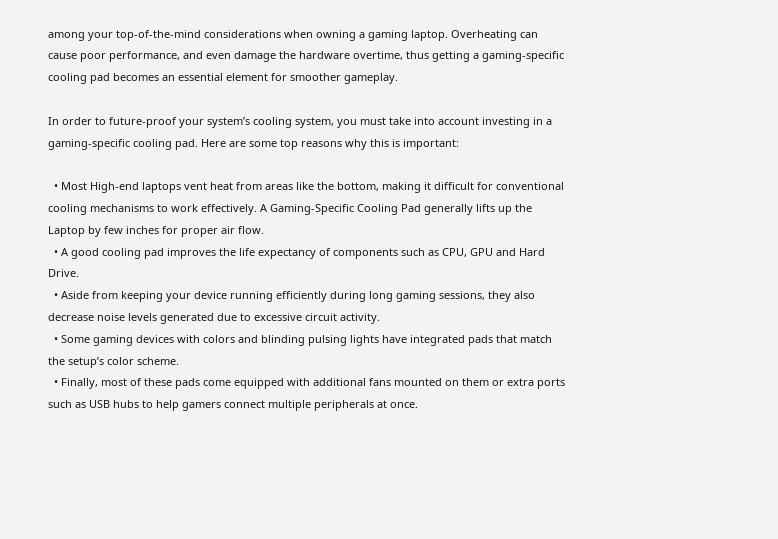among your top-of-the-mind considerations when owning a gaming laptop. Overheating can cause poor performance, and even damage the hardware overtime, thus getting a gaming-specific cooling pad becomes an essential element for smoother gameplay.

In order to future-proof your system’s cooling system, you must take into account investing in a gaming-specific cooling pad. Here are some top reasons why this is important:

  • Most High-end laptops vent heat from areas like the bottom, making it difficult for conventional cooling mechanisms to work effectively. A Gaming-Specific Cooling Pad generally lifts up the Laptop by few inches for proper air flow.
  • A good cooling pad improves the life expectancy of components such as CPU, GPU and Hard Drive.
  • Aside from keeping your device running efficiently during long gaming sessions, they also decrease noise levels generated due to excessive circuit activity.
  • Some gaming devices with colors and blinding pulsing lights have integrated pads that match the setup’s color scheme.
  • Finally, most of these pads come equipped with additional fans mounted on them or extra ports such as USB hubs to help gamers connect multiple peripherals at once.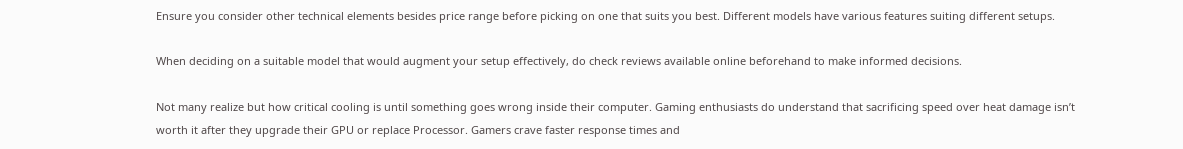Ensure you consider other technical elements besides price range before picking on one that suits you best. Different models have various features suiting different setups.

When deciding on a suitable model that would augment your setup effectively, do check reviews available online beforehand to make informed decisions.

Not many realize but how critical cooling is until something goes wrong inside their computer. Gaming enthusiasts do understand that sacrificing speed over heat damage isn’t worth it after they upgrade their GPU or replace Processor. Gamers crave faster response times and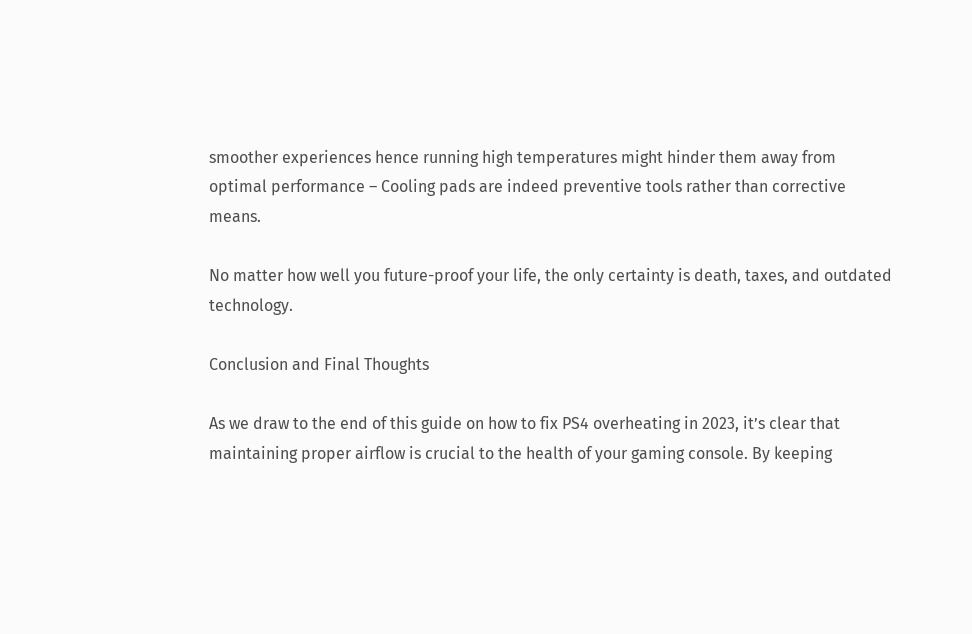smoother experiences hence running high temperatures might hinder them away from optimal performance – Cooling pads are indeed preventive tools rather than corrective means.

No matter how well you future-proof your life, the only certainty is death, taxes, and outdated technology.

Conclusion and Final Thoughts

As we draw to the end of this guide on how to fix PS4 overheating in 2023, it’s clear that maintaining proper airflow is crucial to the health of your gaming console. By keeping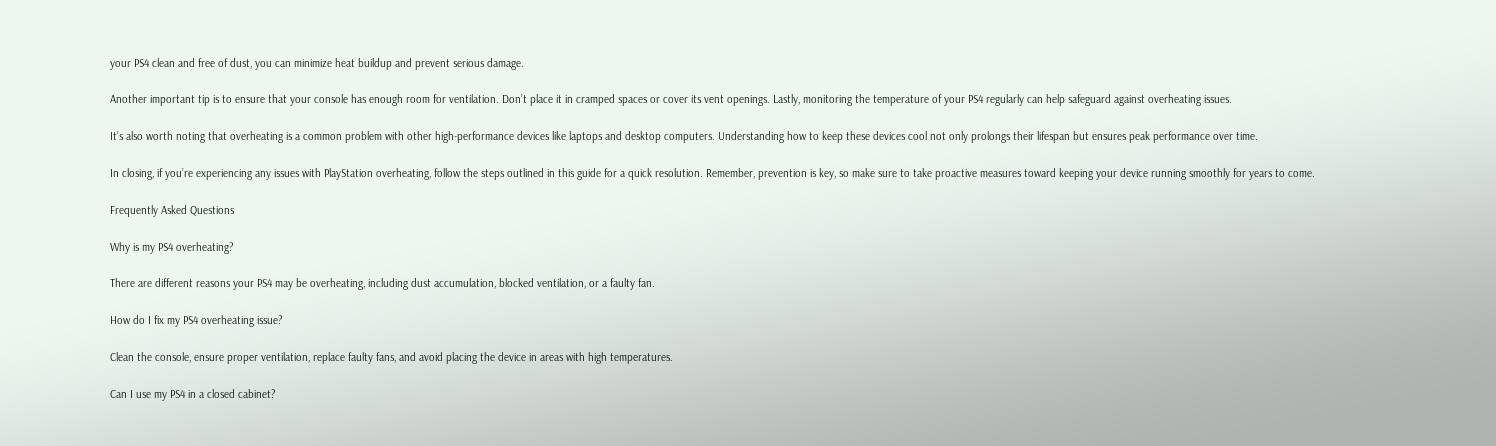your PS4 clean and free of dust, you can minimize heat buildup and prevent serious damage.

Another important tip is to ensure that your console has enough room for ventilation. Don’t place it in cramped spaces or cover its vent openings. Lastly, monitoring the temperature of your PS4 regularly can help safeguard against overheating issues.

It’s also worth noting that overheating is a common problem with other high-performance devices like laptops and desktop computers. Understanding how to keep these devices cool not only prolongs their lifespan but ensures peak performance over time.

In closing, if you’re experiencing any issues with PlayStation overheating, follow the steps outlined in this guide for a quick resolution. Remember, prevention is key, so make sure to take proactive measures toward keeping your device running smoothly for years to come.

Frequently Asked Questions

Why is my PS4 overheating?

There are different reasons your PS4 may be overheating, including dust accumulation, blocked ventilation, or a faulty fan.

How do I fix my PS4 overheating issue?

Clean the console, ensure proper ventilation, replace faulty fans, and avoid placing the device in areas with high temperatures.

Can I use my PS4 in a closed cabinet?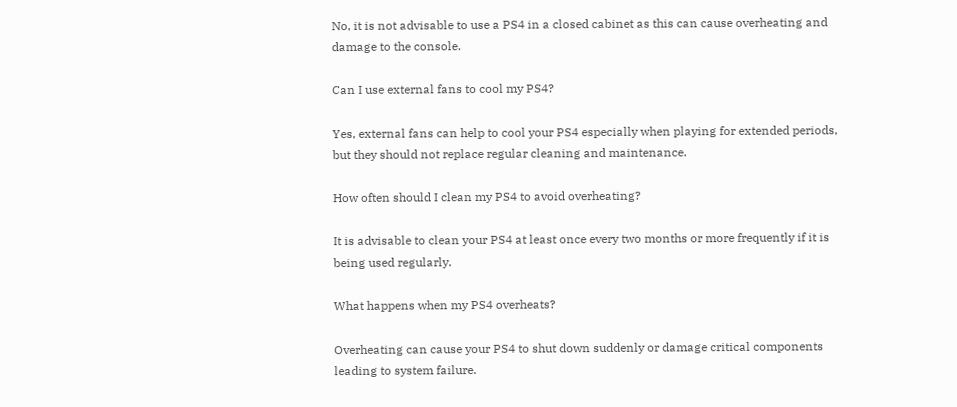No, it is not advisable to use a PS4 in a closed cabinet as this can cause overheating and damage to the console.

Can I use external fans to cool my PS4?

Yes, external fans can help to cool your PS4 especially when playing for extended periods, but they should not replace regular cleaning and maintenance.

How often should I clean my PS4 to avoid overheating?

It is advisable to clean your PS4 at least once every two months or more frequently if it is being used regularly.

What happens when my PS4 overheats?

Overheating can cause your PS4 to shut down suddenly or damage critical components leading to system failure.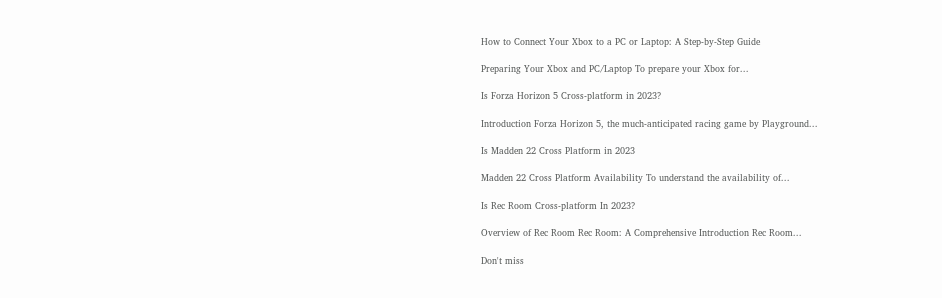How to Connect Your Xbox to a PC or Laptop: A Step-by-Step Guide

Preparing Your Xbox and PC/Laptop To prepare your Xbox for...

Is Forza Horizon 5 Cross-platform in 2023?

Introduction Forza Horizon 5, the much-anticipated racing game by Playground...

Is Madden 22 Cross Platform in 2023

Madden 22 Cross Platform Availability To understand the availability of...

Is Rec Room Cross-platform In 2023?

Overview of Rec Room Rec Room: A Comprehensive Introduction Rec Room...

Don't miss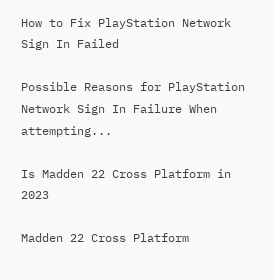How to Fix PlayStation Network Sign In Failed

Possible Reasons for PlayStation Network Sign In Failure When attempting...

Is Madden 22 Cross Platform in 2023

Madden 22 Cross Platform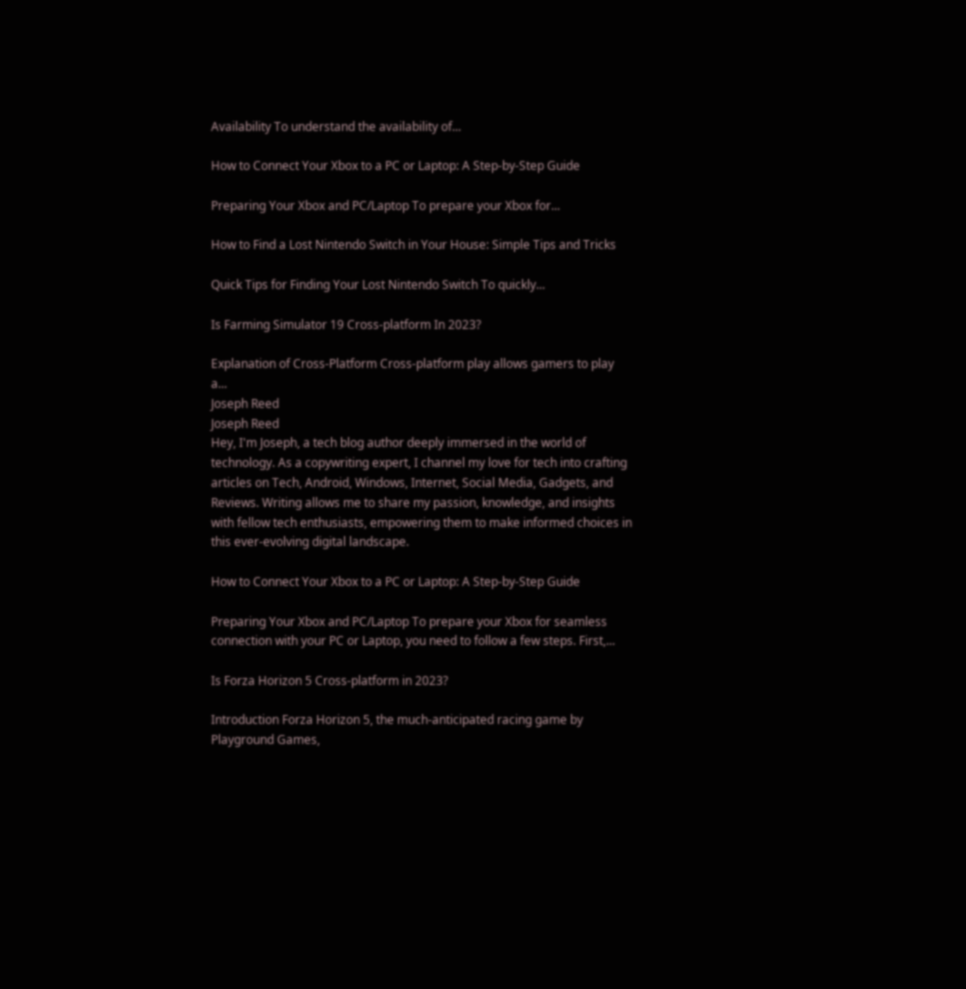Availability To understand the availability of...

How to Connect Your Xbox to a PC or Laptop: A Step-by-Step Guide

Preparing Your Xbox and PC/Laptop To prepare your Xbox for...

How to Find a Lost Nintendo Switch in Your House: Simple Tips and Tricks

Quick Tips for Finding Your Lost Nintendo Switch To quickly...

Is Farming Simulator 19 Cross-platform In 2023?

Explanation of Cross-Platform Cross-platform play allows gamers to play a...
Joseph Reed
Joseph Reed
Hey, I'm Joseph, a tech blog author deeply immersed in the world of technology. As a copywriting expert, I channel my love for tech into crafting articles on Tech, Android, Windows, Internet, Social Media, Gadgets, and Reviews. Writing allows me to share my passion, knowledge, and insights with fellow tech enthusiasts, empowering them to make informed choices in this ever-evolving digital landscape.

How to Connect Your Xbox to a PC or Laptop: A Step-by-Step Guide

Preparing Your Xbox and PC/Laptop To prepare your Xbox for seamless connection with your PC or Laptop, you need to follow a few steps. First,...

Is Forza Horizon 5 Cross-platform in 2023?

Introduction Forza Horizon 5, the much-anticipated racing game by Playground Games,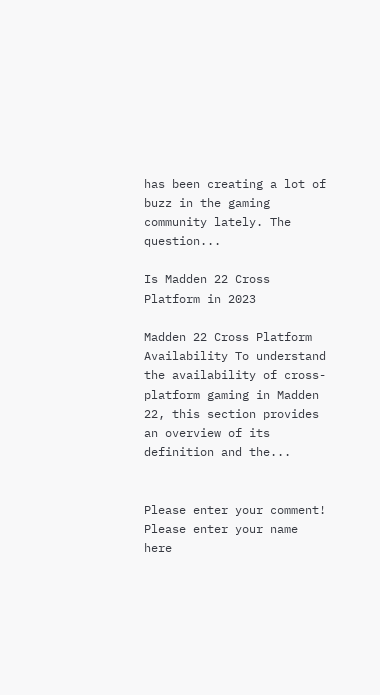has been creating a lot of buzz in the gaming community lately. The question...

Is Madden 22 Cross Platform in 2023

Madden 22 Cross Platform Availability To understand the availability of cross-platform gaming in Madden 22, this section provides an overview of its definition and the...


Please enter your comment!
Please enter your name here